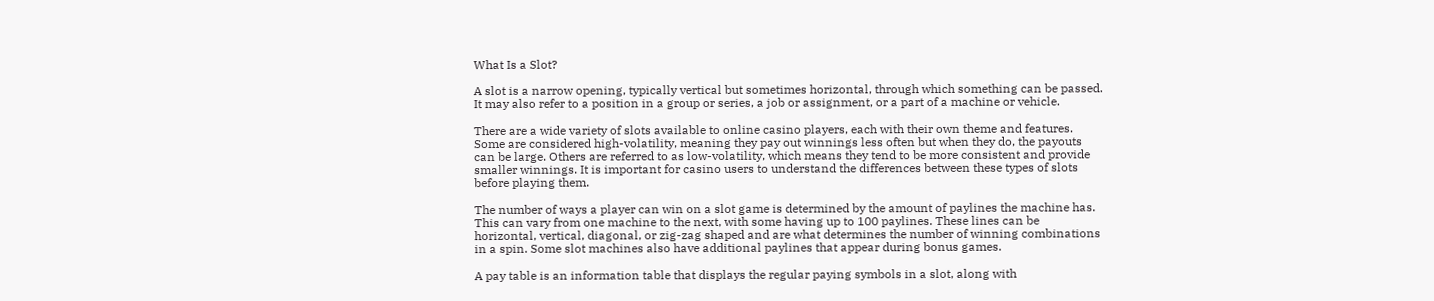What Is a Slot?

A slot is a narrow opening, typically vertical but sometimes horizontal, through which something can be passed. It may also refer to a position in a group or series, a job or assignment, or a part of a machine or vehicle.

There are a wide variety of slots available to online casino players, each with their own theme and features. Some are considered high-volatility, meaning they pay out winnings less often but when they do, the payouts can be large. Others are referred to as low-volatility, which means they tend to be more consistent and provide smaller winnings. It is important for casino users to understand the differences between these types of slots before playing them.

The number of ways a player can win on a slot game is determined by the amount of paylines the machine has. This can vary from one machine to the next, with some having up to 100 paylines. These lines can be horizontal, vertical, diagonal, or zig-zag shaped and are what determines the number of winning combinations in a spin. Some slot machines also have additional paylines that appear during bonus games.

A pay table is an information table that displays the regular paying symbols in a slot, along with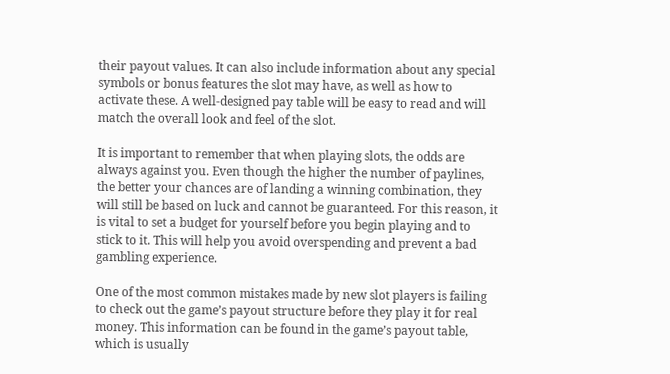their payout values. It can also include information about any special symbols or bonus features the slot may have, as well as how to activate these. A well-designed pay table will be easy to read and will match the overall look and feel of the slot.

It is important to remember that when playing slots, the odds are always against you. Even though the higher the number of paylines, the better your chances are of landing a winning combination, they will still be based on luck and cannot be guaranteed. For this reason, it is vital to set a budget for yourself before you begin playing and to stick to it. This will help you avoid overspending and prevent a bad gambling experience.

One of the most common mistakes made by new slot players is failing to check out the game’s payout structure before they play it for real money. This information can be found in the game’s payout table, which is usually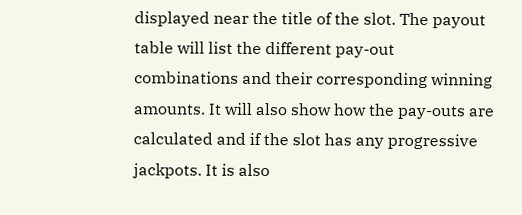displayed near the title of the slot. The payout table will list the different pay-out combinations and their corresponding winning amounts. It will also show how the pay-outs are calculated and if the slot has any progressive jackpots. It is also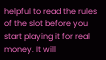helpful to read the rules of the slot before you start playing it for real money. It will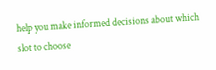help you make informed decisions about which slot to choose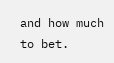and how much to bet.